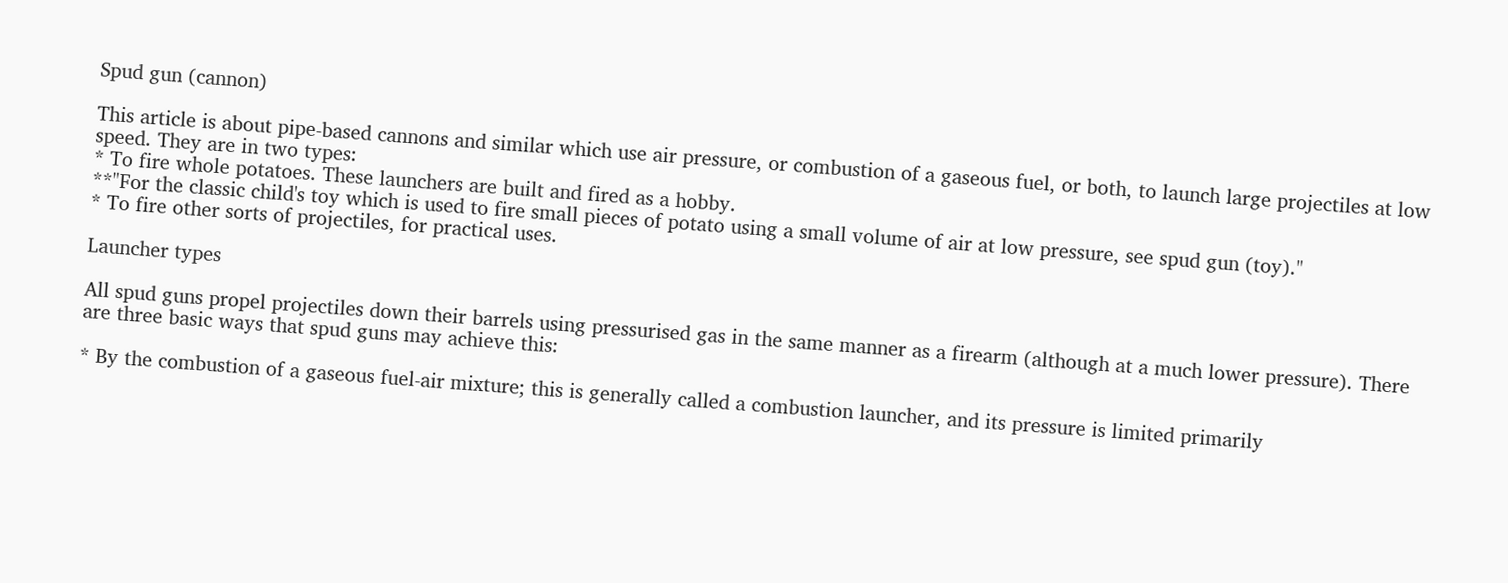Spud gun (cannon)

This article is about pipe-based cannons and similar which use air pressure, or combustion of a gaseous fuel, or both, to launch large projectiles at low speed. They are in two types:
* To fire whole potatoes. These launchers are built and fired as a hobby.
**"For the classic child's toy which is used to fire small pieces of potato using a small volume of air at low pressure, see spud gun (toy)."
* To fire other sorts of projectiles, for practical uses.

Launcher types

All spud guns propel projectiles down their barrels using pressurised gas in the same manner as a firearm (although at a much lower pressure). There are three basic ways that spud guns may achieve this:

* By the combustion of a gaseous fuel-air mixture; this is generally called a combustion launcher, and its pressure is limited primarily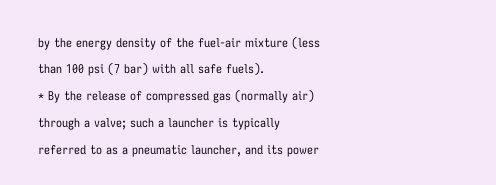by the energy density of the fuel-air mixture (less than 100 psi (7 bar) with all safe fuels).
* By the release of compressed gas (normally air) through a valve; such a launcher is typically referred to as a pneumatic launcher, and its power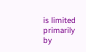is limited primarily by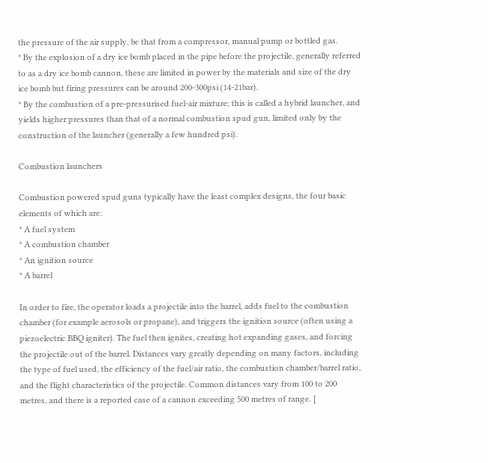the pressure of the air supply, be that from a compressor, manual pump or bottled gas.
* By the explosion of a dry ice bomb placed in the pipe before the projectile, generally referred to as a dry ice bomb cannon, these are limited in power by the materials and size of the dry ice bomb but firing pressures can be around 200-300psi (14-21bar).
* By the combustion of a pre-pressurised fuel-air mixture; this is called a hybrid launcher, and yields higher pressures than that of a normal combustion spud gun, limited only by the construction of the launcher (generally a few hundred psi).

Combustion launchers

Combustion powered spud guns typically have the least complex designs, the four basic elements of which are:
* A fuel system
* A combustion chamber
* An ignition source
* A barrel

In order to fire, the operator loads a projectile into the barrel, adds fuel to the combustion chamber (for example aerosols or propane), and triggers the ignition source (often using a piezoelectric BBQ igniter). The fuel then ignites, creating hot expanding gases, and forcing the projectile out of the barrel. Distances vary greatly depending on many factors, including the type of fuel used, the efficiency of the fuel/air ratio, the combustion chamber/barrel ratio, and the flight characteristics of the projectile. Common distances vary from 100 to 200 metres, and there is a reported case of a cannon exceeding 500 metres of range. [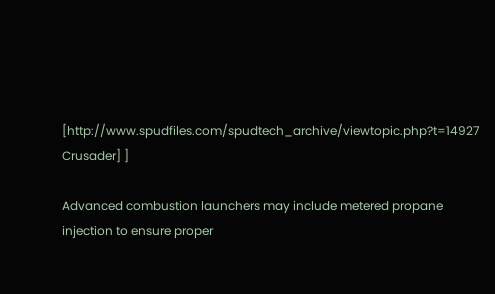[http://www.spudfiles.com/spudtech_archive/viewtopic.php?t=14927 Crusader] ]

Advanced combustion launchers may include metered propane injection to ensure proper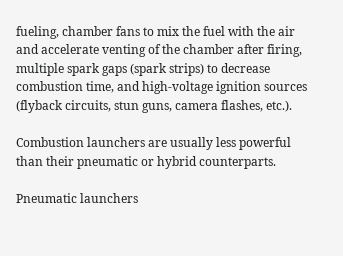fueling, chamber fans to mix the fuel with the air and accelerate venting of the chamber after firing, multiple spark gaps (spark strips) to decrease combustion time, and high-voltage ignition sources (flyback circuits, stun guns, camera flashes, etc.).

Combustion launchers are usually less powerful than their pneumatic or hybrid counterparts.

Pneumatic launchers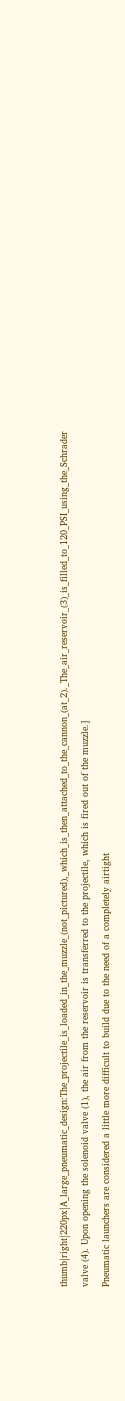thumb|right|220px|A_large_pneumatic_design:The_projectile_is_loaded_in_the_muzzle_(not_pictured),_which_is_then_attached_to_the_cannon_(at_2)._The_air_reservoir_(3)_is_filled_to_120_PSI_using_the_Schrader valve (4). Upon opening the solenoid valve (1), the air from the reservoir is transferred to the projectile, which is fired out of the muzzle.]
Pneumatic launchers are considered a little more difficult to build due to the need of a completely airtight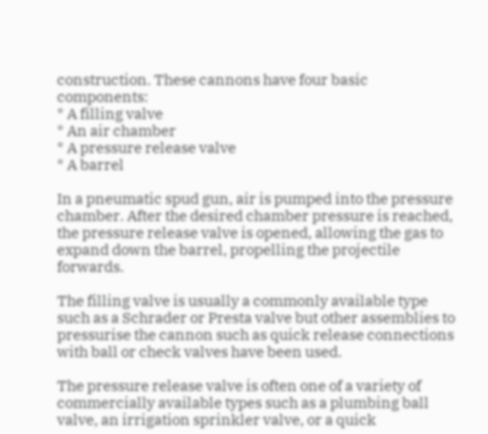construction. These cannons have four basic components:
* A filling valve
* An air chamber
* A pressure release valve
* A barrel

In a pneumatic spud gun, air is pumped into the pressure chamber. After the desired chamber pressure is reached, the pressure release valve is opened, allowing the gas to expand down the barrel, propelling the projectile forwards.

The filling valve is usually a commonly available type such as a Schrader or Presta valve but other assemblies to pressurise the cannon such as quick release connections with ball or check valves have been used.

The pressure release valve is often one of a variety of commercially available types such as a plumbing ball valve, an irrigation sprinkler valve, or a quick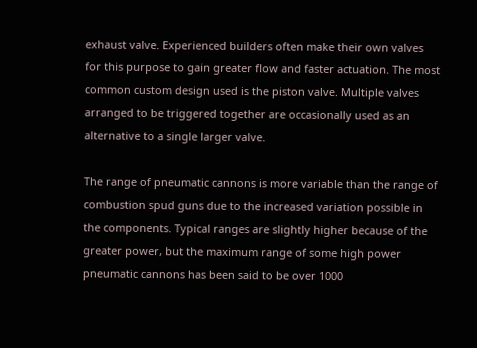exhaust valve. Experienced builders often make their own valves for this purpose to gain greater flow and faster actuation. The most common custom design used is the piston valve. Multiple valves arranged to be triggered together are occasionally used as an alternative to a single larger valve.

The range of pneumatic cannons is more variable than the range of combustion spud guns due to the increased variation possible in the components. Typical ranges are slightly higher because of the greater power, but the maximum range of some high power pneumatic cannons has been said to be over 1000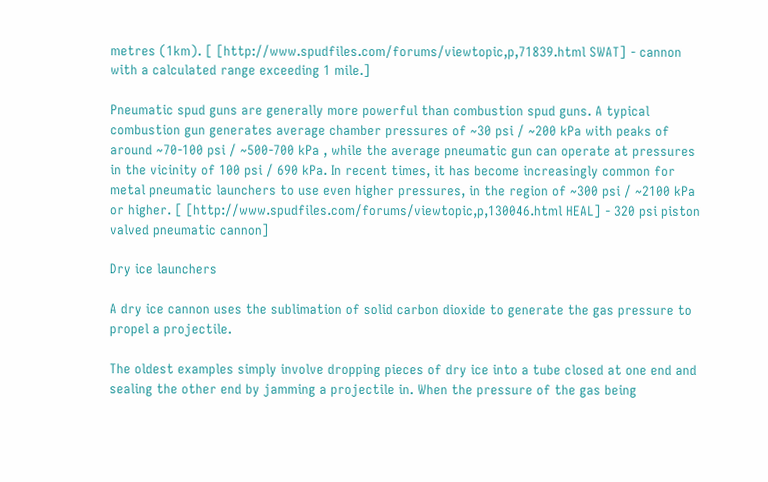metres (1km). [ [http://www.spudfiles.com/forums/viewtopic,p,71839.html SWAT] - cannon with a calculated range exceeding 1 mile.]

Pneumatic spud guns are generally more powerful than combustion spud guns. A typical combustion gun generates average chamber pressures of ~30 psi / ~200 kPa with peaks of around ~70-100 psi / ~500-700 kPa , while the average pneumatic gun can operate at pressures in the vicinity of 100 psi / 690 kPa. In recent times, it has become increasingly common for metal pneumatic launchers to use even higher pressures, in the region of ~300 psi / ~2100 kPa or higher. [ [http://www.spudfiles.com/forums/viewtopic,p,130046.html HEAL] - 320 psi piston valved pneumatic cannon]

Dry ice launchers

A dry ice cannon uses the sublimation of solid carbon dioxide to generate the gas pressure to propel a projectile.

The oldest examples simply involve dropping pieces of dry ice into a tube closed at one end and sealing the other end by jamming a projectile in. When the pressure of the gas being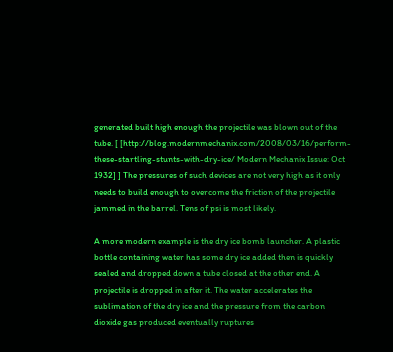generated built high enough the projectile was blown out of the tube. [ [http://blog.modernmechanix.com/2008/03/16/perform-these-startling-stunts-with-dry-ice/ Modern Mechanix Issue: Oct 1932] ] The pressures of such devices are not very high as it only needs to build enough to overcome the friction of the projectile jammed in the barrel. Tens of psi is most likely.

A more modern example is the dry ice bomb launcher. A plastic bottle containing water has some dry ice added then is quickly sealed and dropped down a tube closed at the other end. A projectile is dropped in after it. The water accelerates the sublimation of the dry ice and the pressure from the carbon dioxide gas produced eventually ruptures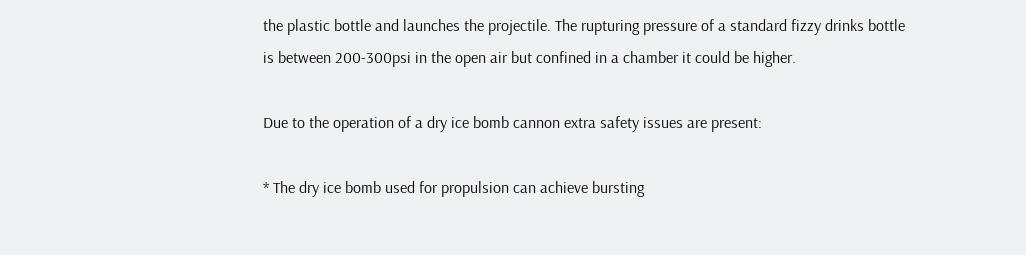the plastic bottle and launches the projectile. The rupturing pressure of a standard fizzy drinks bottle is between 200-300psi in the open air but confined in a chamber it could be higher.

Due to the operation of a dry ice bomb cannon extra safety issues are present:

* The dry ice bomb used for propulsion can achieve bursting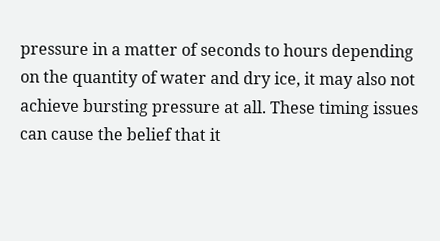pressure in a matter of seconds to hours depending on the quantity of water and dry ice, it may also not achieve bursting pressure at all. These timing issues can cause the belief that it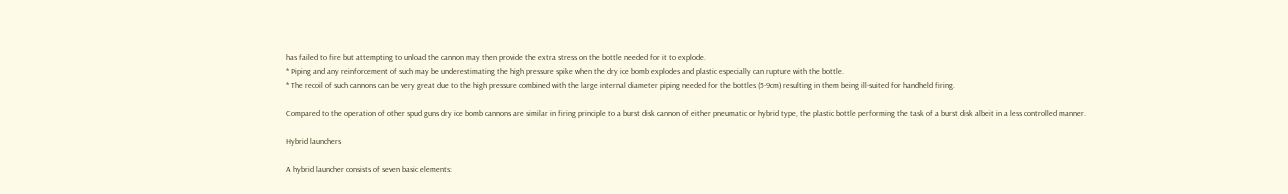has failed to fire but attempting to unload the cannon may then provide the extra stress on the bottle needed for it to explode.
* Piping and any reinforcement of such may be underestimating the high pressure spike when the dry ice bomb explodes and plastic especially can rupture with the bottle.
* The recoil of such cannons can be very great due to the high pressure combined with the large internal diameter piping needed for the bottles (5-9cm) resulting in them being ill-suited for handheld firing.

Compared to the operation of other spud guns dry ice bomb cannons are similar in firing principle to a burst disk cannon of either pneumatic or hybrid type, the plastic bottle performing the task of a burst disk albeit in a less controlled manner.

Hybrid launchers

A hybrid launcher consists of seven basic elements: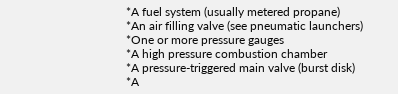*A fuel system (usually metered propane)
*An air filling valve (see pneumatic launchers)
*One or more pressure gauges
*A high pressure combustion chamber
*A pressure-triggered main valve (burst disk)
*A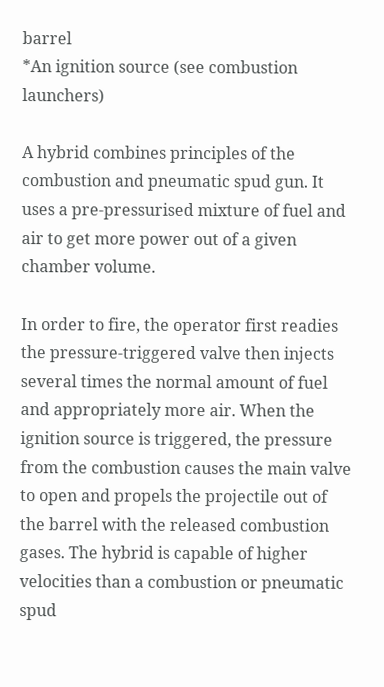barrel
*An ignition source (see combustion launchers)

A hybrid combines principles of the combustion and pneumatic spud gun. It uses a pre-pressurised mixture of fuel and air to get more power out of a given chamber volume.

In order to fire, the operator first readies the pressure-triggered valve then injects several times the normal amount of fuel and appropriately more air. When the ignition source is triggered, the pressure from the combustion causes the main valve to open and propels the projectile out of the barrel with the released combustion gases. The hybrid is capable of higher velocities than a combustion or pneumatic spud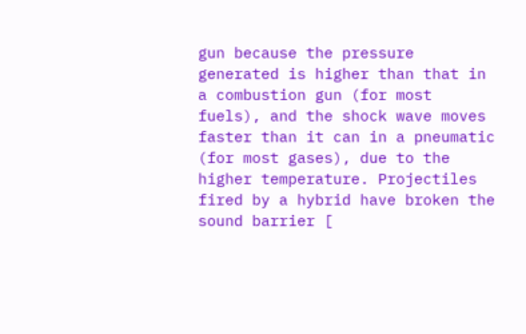gun because the pressure generated is higher than that in a combustion gun (for most fuels), and the shock wave moves faster than it can in a pneumatic (for most gases), due to the higher temperature. Projectiles fired by a hybrid have broken the sound barrier [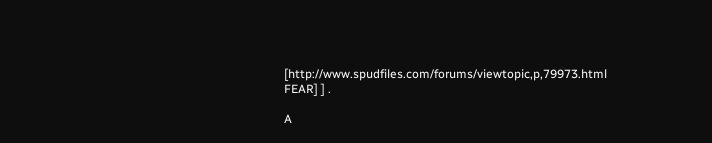[http://www.spudfiles.com/forums/viewtopic,p,79973.html FEAR] ] .

A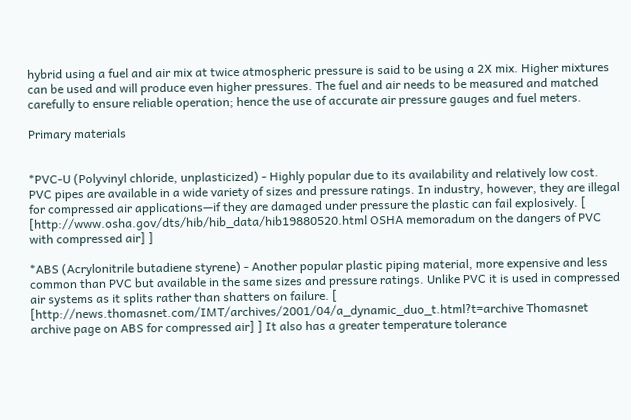hybrid using a fuel and air mix at twice atmospheric pressure is said to be using a 2X mix. Higher mixtures can be used and will produce even higher pressures. The fuel and air needs to be measured and matched carefully to ensure reliable operation; hence the use of accurate air pressure gauges and fuel meters.

Primary materials


*PVC-U (Polyvinyl chloride, unplasticized) - Highly popular due to its availability and relatively low cost. PVC pipes are available in a wide variety of sizes and pressure ratings. In industry, however, they are illegal for compressed air applications—if they are damaged under pressure the plastic can fail explosively. [ [http://www.osha.gov/dts/hib/hib_data/hib19880520.html OSHA memoradum on the dangers of PVC with compressed air] ]

*ABS (Acrylonitrile butadiene styrene) - Another popular plastic piping material, more expensive and less common than PVC but available in the same sizes and pressure ratings. Unlike PVC it is used in compressed air systems as it splits rather than shatters on failure. [ [http://news.thomasnet.com/IMT/archives/2001/04/a_dynamic_duo_t.html?t=archive Thomasnet archive page on ABS for compressed air] ] It also has a greater temperature tolerance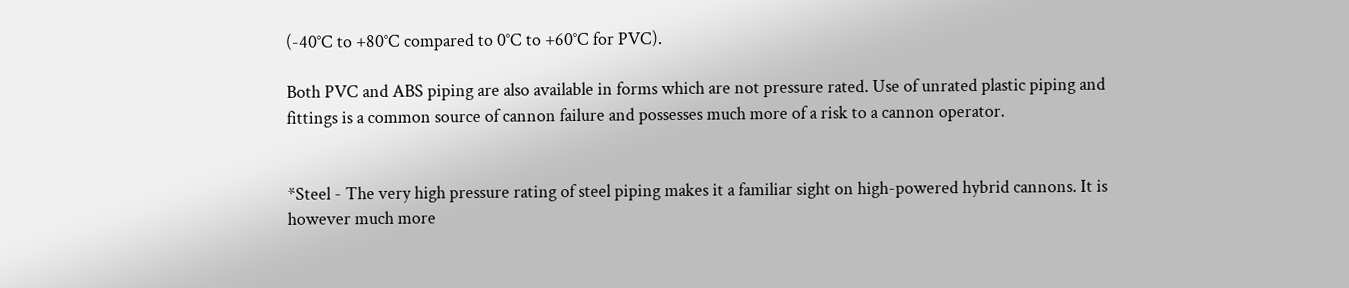(-40°C to +80°C compared to 0°C to +60°C for PVC).

Both PVC and ABS piping are also available in forms which are not pressure rated. Use of unrated plastic piping and fittings is a common source of cannon failure and possesses much more of a risk to a cannon operator.


*Steel - The very high pressure rating of steel piping makes it a familiar sight on high-powered hybrid cannons. It is however much more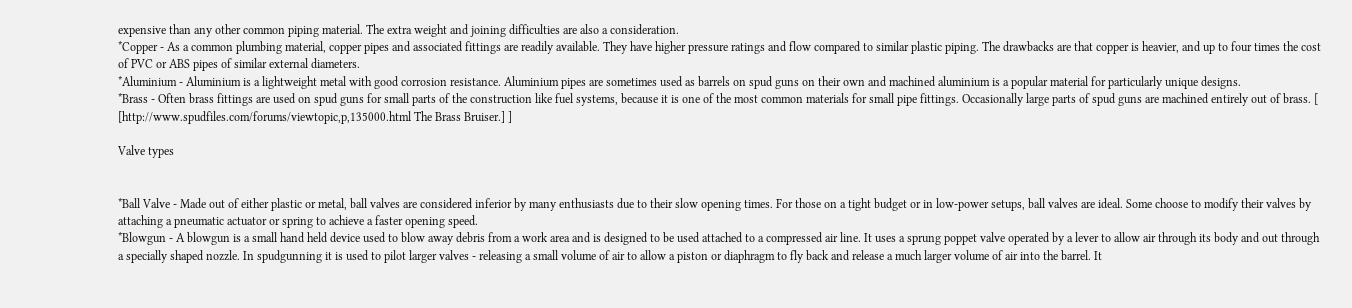expensive than any other common piping material. The extra weight and joining difficulties are also a consideration.
*Copper - As a common plumbing material, copper pipes and associated fittings are readily available. They have higher pressure ratings and flow compared to similar plastic piping. The drawbacks are that copper is heavier, and up to four times the cost of PVC or ABS pipes of similar external diameters.
*Aluminium - Aluminium is a lightweight metal with good corrosion resistance. Aluminium pipes are sometimes used as barrels on spud guns on their own and machined aluminium is a popular material for particularly unique designs.
*Brass - Often brass fittings are used on spud guns for small parts of the construction like fuel systems, because it is one of the most common materials for small pipe fittings. Occasionally large parts of spud guns are machined entirely out of brass. [ [http://www.spudfiles.com/forums/viewtopic,p,135000.html The Brass Bruiser.] ]

Valve types


*Ball Valve - Made out of either plastic or metal, ball valves are considered inferior by many enthusiasts due to their slow opening times. For those on a tight budget or in low-power setups, ball valves are ideal. Some choose to modify their valves by attaching a pneumatic actuator or spring to achieve a faster opening speed.
*Blowgun - A blowgun is a small hand held device used to blow away debris from a work area and is designed to be used attached to a compressed air line. It uses a sprung poppet valve operated by a lever to allow air through its body and out through a specially shaped nozzle. In spudgunning it is used to pilot larger valves - releasing a small volume of air to allow a piston or diaphragm to fly back and release a much larger volume of air into the barrel. It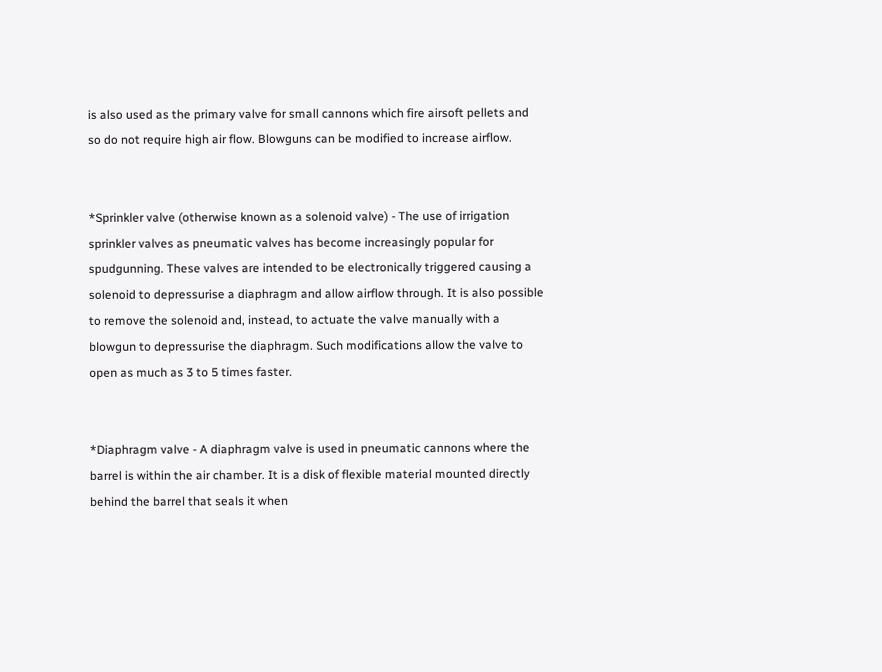is also used as the primary valve for small cannons which fire airsoft pellets and so do not require high air flow. Blowguns can be modified to increase airflow.


*Sprinkler valve (otherwise known as a solenoid valve) - The use of irrigation sprinkler valves as pneumatic valves has become increasingly popular for spudgunning. These valves are intended to be electronically triggered causing a solenoid to depressurise a diaphragm and allow airflow through. It is also possible to remove the solenoid and, instead, to actuate the valve manually with a blowgun to depressurise the diaphragm. Such modifications allow the valve to open as much as 3 to 5 times faster.


*Diaphragm valve - A diaphragm valve is used in pneumatic cannons where the barrel is within the air chamber. It is a disk of flexible material mounted directly behind the barrel that seals it when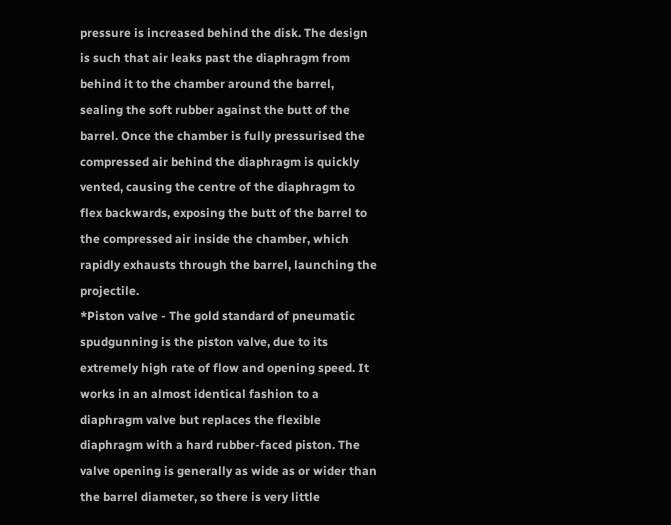pressure is increased behind the disk. The design is such that air leaks past the diaphragm from behind it to the chamber around the barrel, sealing the soft rubber against the butt of the barrel. Once the chamber is fully pressurised the compressed air behind the diaphragm is quickly vented, causing the centre of the diaphragm to flex backwards, exposing the butt of the barrel to the compressed air inside the chamber, which rapidly exhausts through the barrel, launching the projectile.
*Piston valve - The gold standard of pneumatic spudgunning is the piston valve, due to its extremely high rate of flow and opening speed. It works in an almost identical fashion to a diaphragm valve but replaces the flexible diaphragm with a hard rubber-faced piston. The valve opening is generally as wide as or wider than the barrel diameter, so there is very little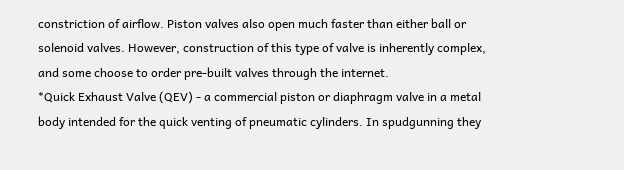constriction of airflow. Piston valves also open much faster than either ball or solenoid valves. However, construction of this type of valve is inherently complex, and some choose to order pre-built valves through the internet.
*Quick Exhaust Valve (QEV) - a commercial piston or diaphragm valve in a metal body intended for the quick venting of pneumatic cylinders. In spudgunning they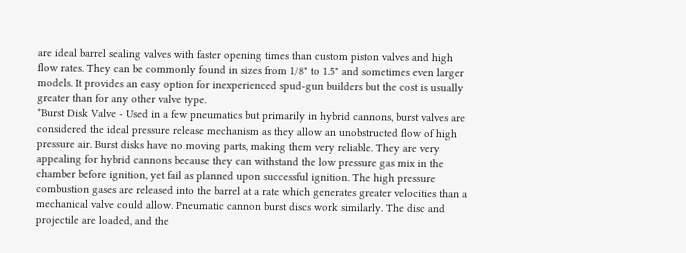are ideal barrel sealing valves with faster opening times than custom piston valves and high flow rates. They can be commonly found in sizes from 1/8" to 1.5" and sometimes even larger models. It provides an easy option for inexperienced spud-gun builders but the cost is usually greater than for any other valve type.
*Burst Disk Valve - Used in a few pneumatics but primarily in hybrid cannons, burst valves are considered the ideal pressure release mechanism as they allow an unobstructed flow of high pressure air. Burst disks have no moving parts, making them very reliable. They are very appealing for hybrid cannons because they can withstand the low pressure gas mix in the chamber before ignition, yet fail as planned upon successful ignition. The high pressure combustion gases are released into the barrel at a rate which generates greater velocities than a mechanical valve could allow. Pneumatic cannon burst discs work similarly. The disc and projectile are loaded, and the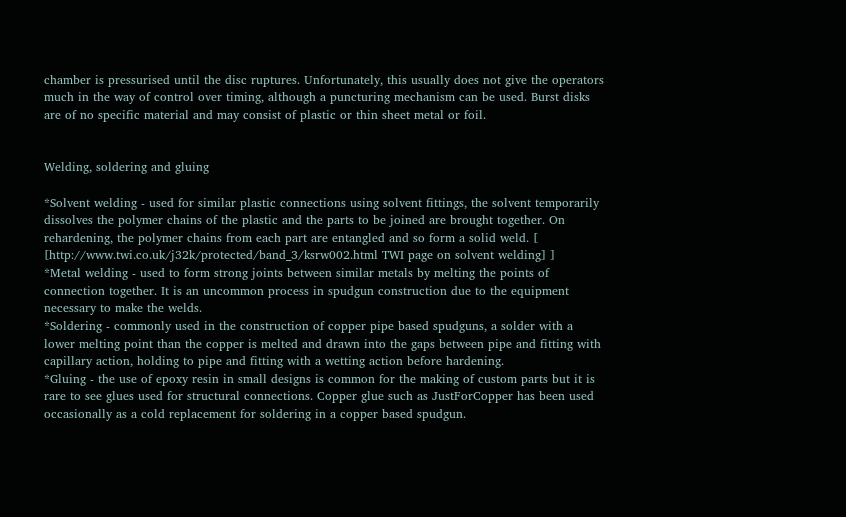chamber is pressurised until the disc ruptures. Unfortunately, this usually does not give the operators much in the way of control over timing, although a puncturing mechanism can be used. Burst disks are of no specific material and may consist of plastic or thin sheet metal or foil.


Welding, soldering and gluing

*Solvent welding - used for similar plastic connections using solvent fittings, the solvent temporarily dissolves the polymer chains of the plastic and the parts to be joined are brought together. On rehardening, the polymer chains from each part are entangled and so form a solid weld. [ [http://www.twi.co.uk/j32k/protected/band_3/ksrw002.html TWI page on solvent welding] ]
*Metal welding - used to form strong joints between similar metals by melting the points of connection together. It is an uncommon process in spudgun construction due to the equipment necessary to make the welds.
*Soldering - commonly used in the construction of copper pipe based spudguns, a solder with a lower melting point than the copper is melted and drawn into the gaps between pipe and fitting with capillary action, holding to pipe and fitting with a wetting action before hardening.
*Gluing - the use of epoxy resin in small designs is common for the making of custom parts but it is rare to see glues used for structural connections. Copper glue such as JustForCopper has been used occasionally as a cold replacement for soldering in a copper based spudgun.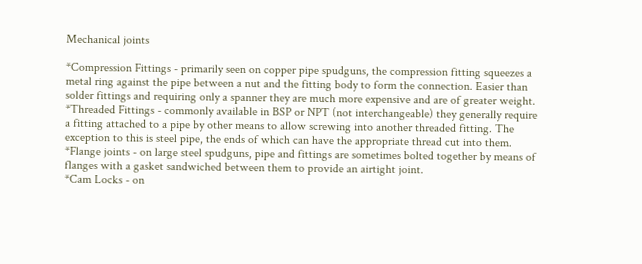Mechanical joints

*Compression Fittings - primarily seen on copper pipe spudguns, the compression fitting squeezes a metal ring against the pipe between a nut and the fitting body to form the connection. Easier than solder fittings and requiring only a spanner they are much more expensive and are of greater weight.
*Threaded Fittings - commonly available in BSP or NPT (not interchangeable) they generally require a fitting attached to a pipe by other means to allow screwing into another threaded fitting. The exception to this is steel pipe, the ends of which can have the appropriate thread cut into them.
*Flange joints - on large steel spudguns, pipe and fittings are sometimes bolted together by means of flanges with a gasket sandwiched between them to provide an airtight joint.
*Cam Locks - on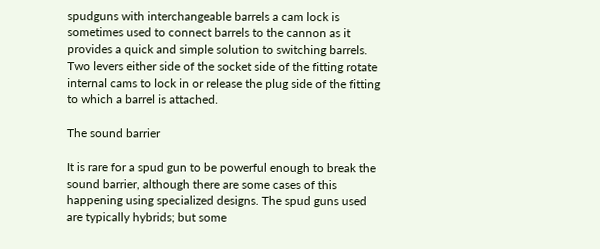spudguns with interchangeable barrels a cam lock is sometimes used to connect barrels to the cannon as it provides a quick and simple solution to switching barrels. Two levers either side of the socket side of the fitting rotate internal cams to lock in or release the plug side of the fitting to which a barrel is attached.

The sound barrier

It is rare for a spud gun to be powerful enough to break the sound barrier, although there are some cases of this happening using specialized designs. The spud guns used are typically hybrids; but some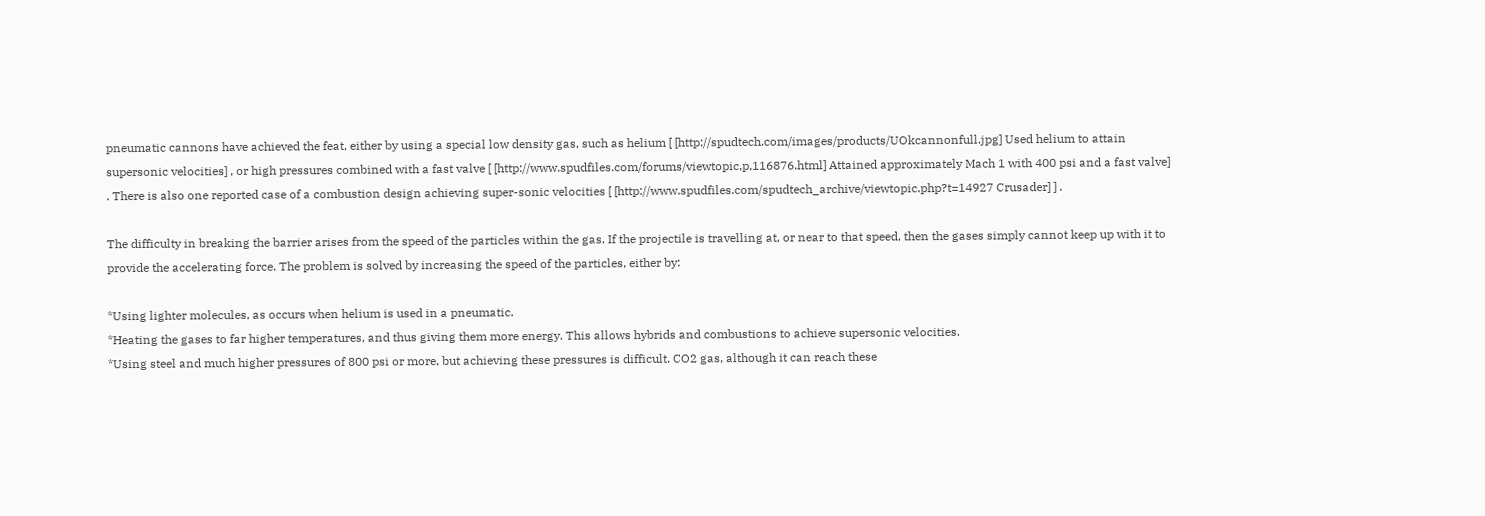pneumatic cannons have achieved the feat, either by using a special low density gas, such as helium [ [http://spudtech.com/images/products/UOkcannonfull.jpg] Used helium to attain supersonic velocities] , or high pressures combined with a fast valve [ [http://www.spudfiles.com/forums/viewtopic,p,116876.html] Attained approximately Mach 1 with 400 psi and a fast valve] . There is also one reported case of a combustion design achieving super-sonic velocities [ [http://www.spudfiles.com/spudtech_archive/viewtopic.php?t=14927 Crusader] ] .

The difficulty in breaking the barrier arises from the speed of the particles within the gas. If the projectile is travelling at, or near to that speed, then the gases simply cannot keep up with it to provide the accelerating force. The problem is solved by increasing the speed of the particles, either by:

*Using lighter molecules, as occurs when helium is used in a pneumatic.
*Heating the gases to far higher temperatures, and thus giving them more energy. This allows hybrids and combustions to achieve supersonic velocities.
*Using steel and much higher pressures of 800 psi or more, but achieving these pressures is difficult. CO2 gas, although it can reach these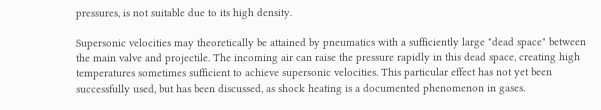pressures, is not suitable due to its high density.

Supersonic velocities may theoretically be attained by pneumatics with a sufficiently large "dead space" between the main valve and projectile. The incoming air can raise the pressure rapidly in this dead space, creating high temperatures sometimes sufficient to achieve supersonic velocities. This particular effect has not yet been successfully used, but has been discussed, as shock heating is a documented phenomenon in gases.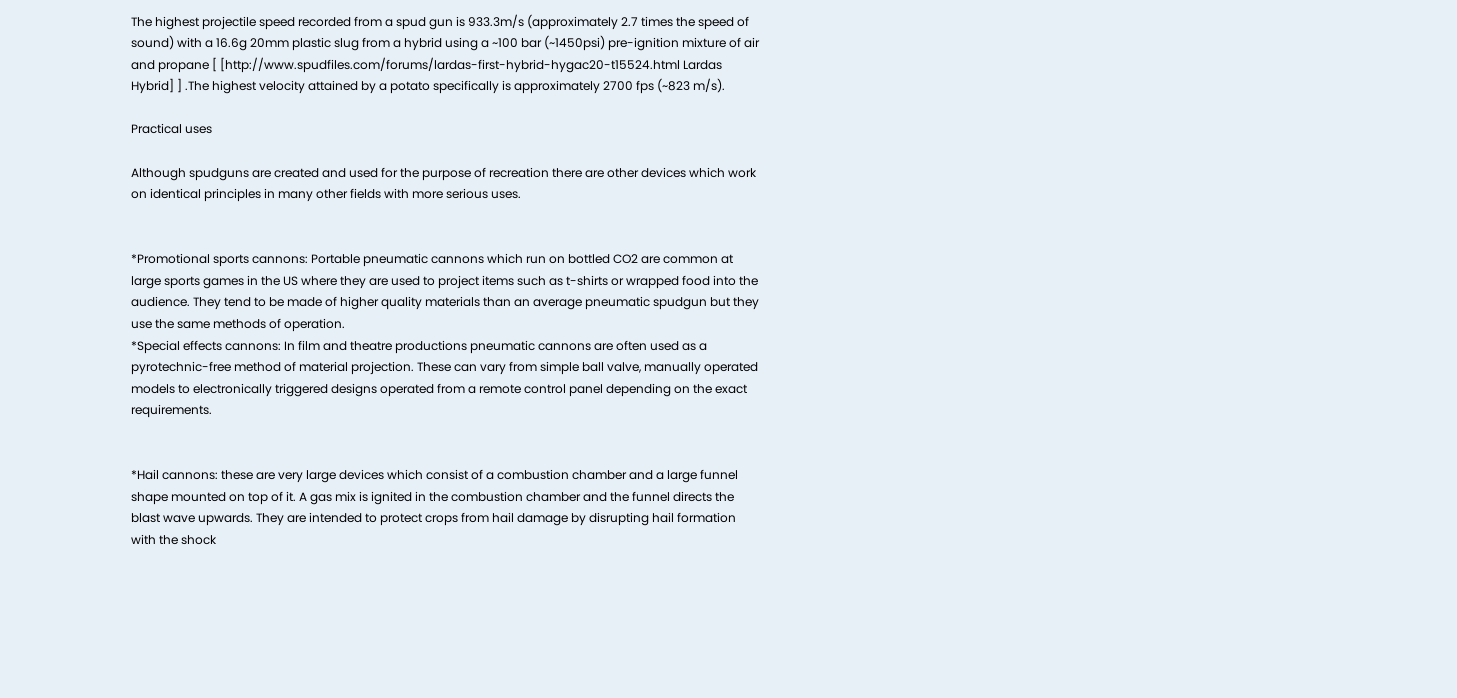The highest projectile speed recorded from a spud gun is 933.3m/s (approximately 2.7 times the speed of sound) with a 16.6g 20mm plastic slug from a hybrid using a ~100 bar (~1450psi) pre-ignition mixture of air and propane [ [http://www.spudfiles.com/forums/lardas-first-hybrid-hygac20-t15524.html Lardas Hybrid] ] .The highest velocity attained by a potato specifically is approximately 2700 fps (~823 m/s).

Practical uses

Although spudguns are created and used for the purpose of recreation there are other devices which work on identical principles in many other fields with more serious uses.


*Promotional sports cannons: Portable pneumatic cannons which run on bottled CO2 are common at large sports games in the US where they are used to project items such as t-shirts or wrapped food into the audience. They tend to be made of higher quality materials than an average pneumatic spudgun but they use the same methods of operation.
*Special effects cannons: In film and theatre productions pneumatic cannons are often used as a pyrotechnic-free method of material projection. These can vary from simple ball valve, manually operated models to electronically triggered designs operated from a remote control panel depending on the exact requirements.


*Hail cannons: these are very large devices which consist of a combustion chamber and a large funnel shape mounted on top of it. A gas mix is ignited in the combustion chamber and the funnel directs the blast wave upwards. They are intended to protect crops from hail damage by disrupting hail formation with the shock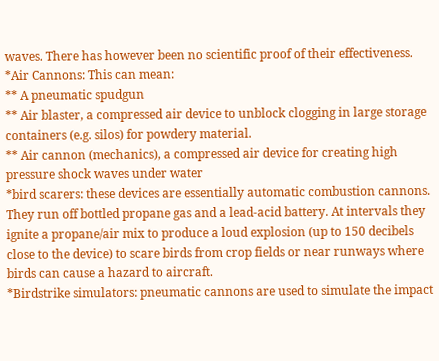waves. There has however been no scientific proof of their effectiveness.
*Air Cannons: This can mean:
** A pneumatic spudgun
** Air blaster, a compressed air device to unblock clogging in large storage containers (e.g. silos) for powdery material.
** Air cannon (mechanics), a compressed air device for creating high pressure shock waves under water
*bird scarers: these devices are essentially automatic combustion cannons. They run off bottled propane gas and a lead-acid battery. At intervals they ignite a propane/air mix to produce a loud explosion (up to 150 decibels close to the device) to scare birds from crop fields or near runways where birds can cause a hazard to aircraft.
*Birdstrike simulators: pneumatic cannons are used to simulate the impact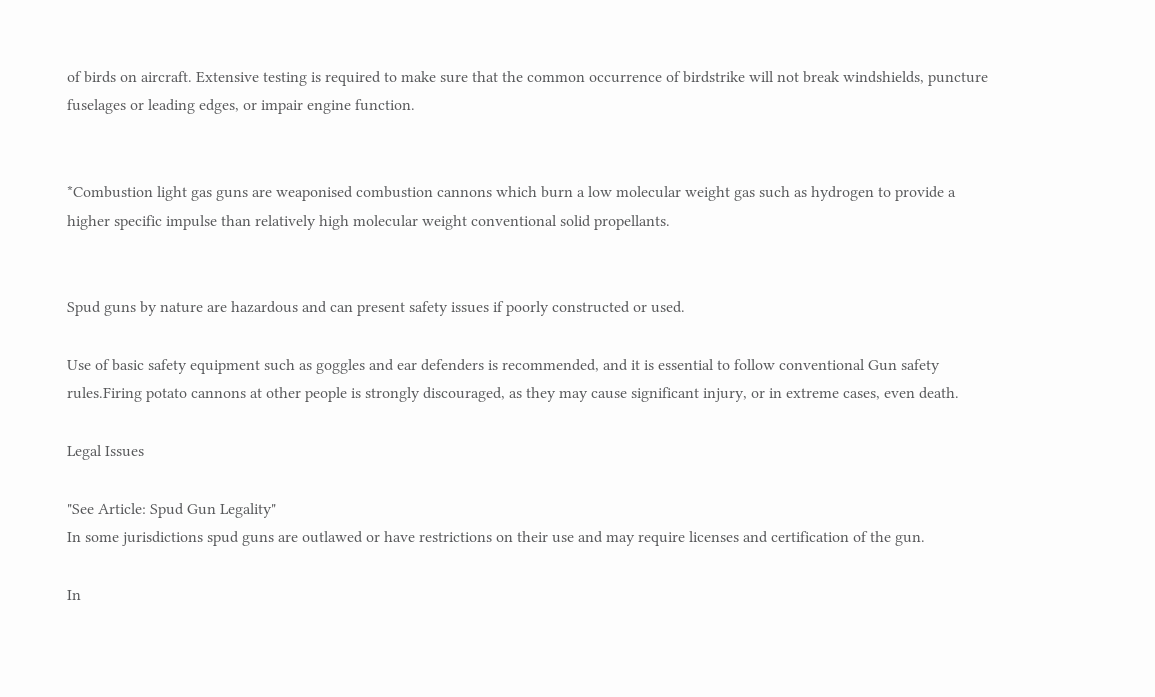of birds on aircraft. Extensive testing is required to make sure that the common occurrence of birdstrike will not break windshields, puncture fuselages or leading edges, or impair engine function.


*Combustion light gas guns are weaponised combustion cannons which burn a low molecular weight gas such as hydrogen to provide a higher specific impulse than relatively high molecular weight conventional solid propellants.


Spud guns by nature are hazardous and can present safety issues if poorly constructed or used.

Use of basic safety equipment such as goggles and ear defenders is recommended, and it is essential to follow conventional Gun safety rules.Firing potato cannons at other people is strongly discouraged, as they may cause significant injury, or in extreme cases, even death.

Legal Issues

"See Article: Spud Gun Legality"
In some jurisdictions spud guns are outlawed or have restrictions on their use and may require licenses and certification of the gun.

In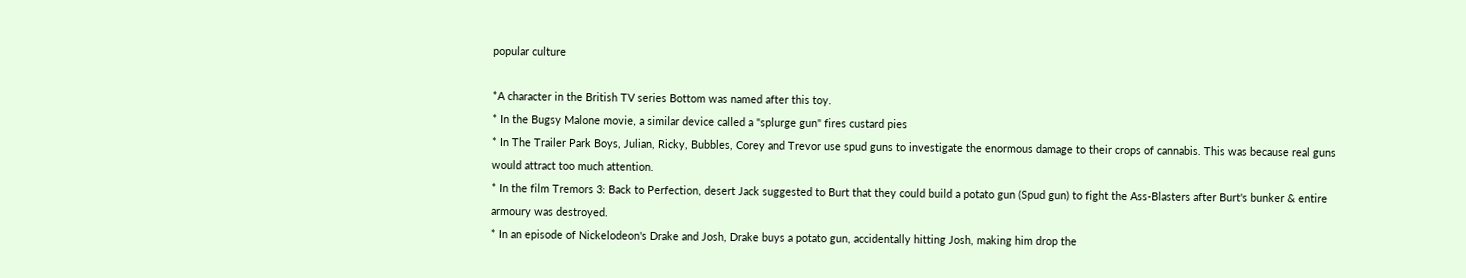popular culture

*A character in the British TV series Bottom was named after this toy.
* In the Bugsy Malone movie, a similar device called a "splurge gun" fires custard pies
* In The Trailer Park Boys, Julian, Ricky, Bubbles, Corey and Trevor use spud guns to investigate the enormous damage to their crops of cannabis. This was because real guns would attract too much attention.
* In the film Tremors 3: Back to Perfection, desert Jack suggested to Burt that they could build a potato gun (Spud gun) to fight the Ass-Blasters after Burt's bunker & entire armoury was destroyed.
* In an episode of Nickelodeon's Drake and Josh, Drake buys a potato gun, accidentally hitting Josh, making him drop the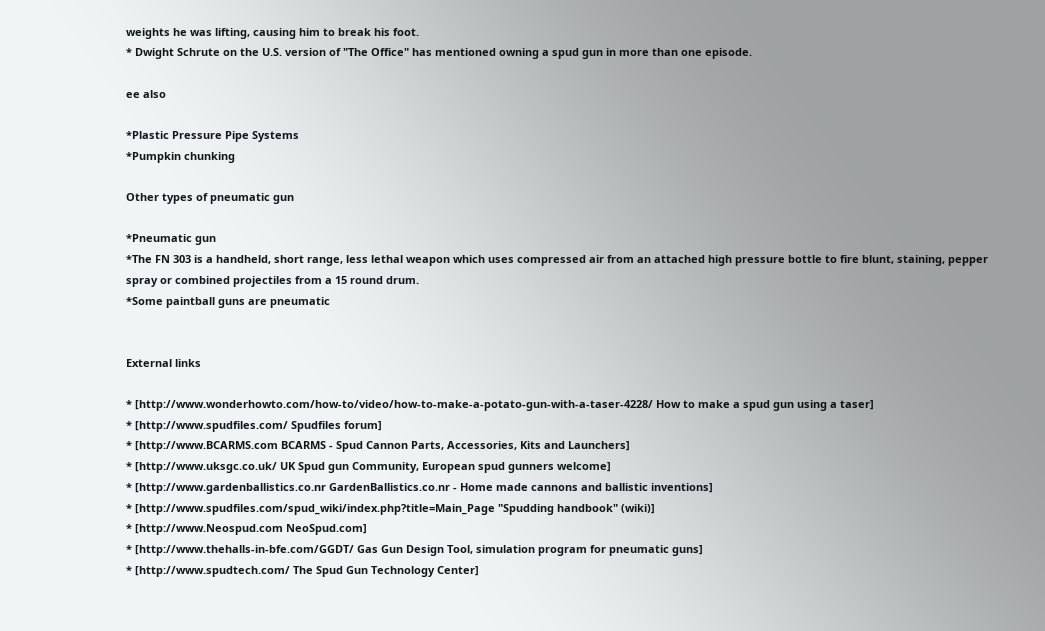weights he was lifting, causing him to break his foot.
* Dwight Schrute on the U.S. version of "The Office" has mentioned owning a spud gun in more than one episode.

ee also

*Plastic Pressure Pipe Systems
*Pumpkin chunking

Other types of pneumatic gun

*Pneumatic gun
*The FN 303 is a handheld, short range, less lethal weapon which uses compressed air from an attached high pressure bottle to fire blunt, staining, pepper spray or combined projectiles from a 15 round drum.
*Some paintball guns are pneumatic


External links

* [http://www.wonderhowto.com/how-to/video/how-to-make-a-potato-gun-with-a-taser-4228/ How to make a spud gun using a taser]
* [http://www.spudfiles.com/ Spudfiles forum]
* [http://www.BCARMS.com BCARMS - Spud Cannon Parts, Accessories, Kits and Launchers]
* [http://www.uksgc.co.uk/ UK Spud gun Community, European spud gunners welcome]
* [http://www.gardenballistics.co.nr GardenBallistics.co.nr - Home made cannons and ballistic inventions]
* [http://www.spudfiles.com/spud_wiki/index.php?title=Main_Page "Spudding handbook" (wiki)]
* [http://www.Neospud.com NeoSpud.com]
* [http://www.thehalls-in-bfe.com/GGDT/ Gas Gun Design Tool, simulation program for pneumatic guns]
* [http://www.spudtech.com/ The Spud Gun Technology Center]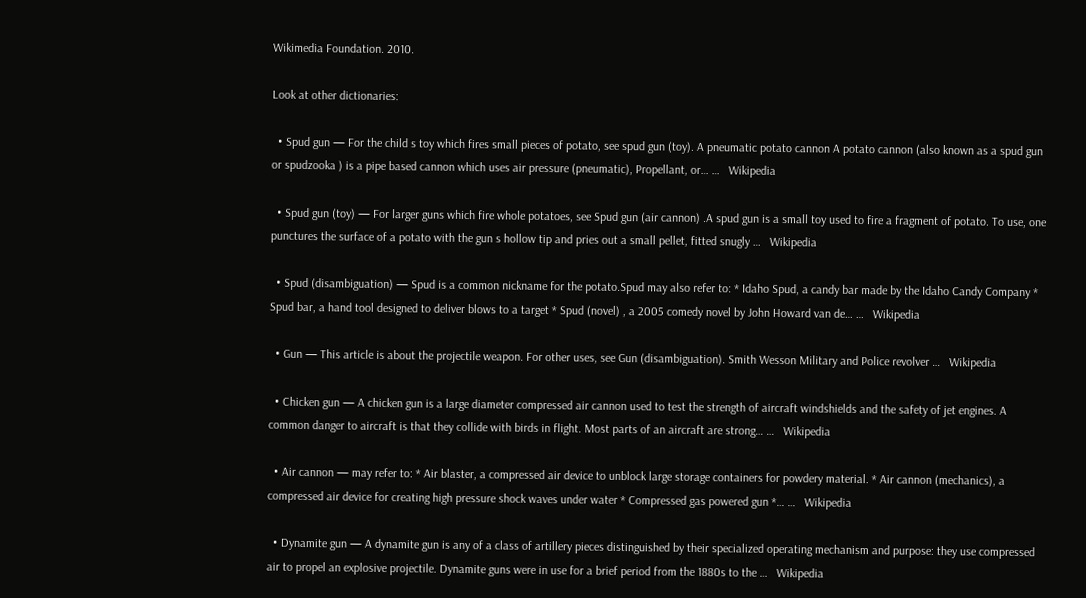Wikimedia Foundation. 2010.

Look at other dictionaries:

  • Spud gun — For the child s toy which fires small pieces of potato, see spud gun (toy). A pneumatic potato cannon A potato cannon (also known as a spud gun or spudzooka ) is a pipe based cannon which uses air pressure (pneumatic), Propellant, or… …   Wikipedia

  • Spud gun (toy) — For larger guns which fire whole potatoes, see Spud gun (air cannon) .A spud gun is a small toy used to fire a fragment of potato. To use, one punctures the surface of a potato with the gun s hollow tip and pries out a small pellet, fitted snugly …   Wikipedia

  • Spud (disambiguation) — Spud is a common nickname for the potato.Spud may also refer to: * Idaho Spud, a candy bar made by the Idaho Candy Company * Spud bar, a hand tool designed to deliver blows to a target * Spud (novel) , a 2005 comedy novel by John Howard van de… …   Wikipedia

  • Gun — This article is about the projectile weapon. For other uses, see Gun (disambiguation). Smith Wesson Military and Police revolver …   Wikipedia

  • Chicken gun — A chicken gun is a large diameter compressed air cannon used to test the strength of aircraft windshields and the safety of jet engines. A common danger to aircraft is that they collide with birds in flight. Most parts of an aircraft are strong… …   Wikipedia

  • Air cannon — may refer to: * Air blaster, a compressed air device to unblock large storage containers for powdery material. * Air cannon (mechanics), a compressed air device for creating high pressure shock waves under water * Compressed gas powered gun *… …   Wikipedia

  • Dynamite gun — A dynamite gun is any of a class of artillery pieces distinguished by their specialized operating mechanism and purpose: they use compressed air to propel an explosive projectile. Dynamite guns were in use for a brief period from the 1880s to the …   Wikipedia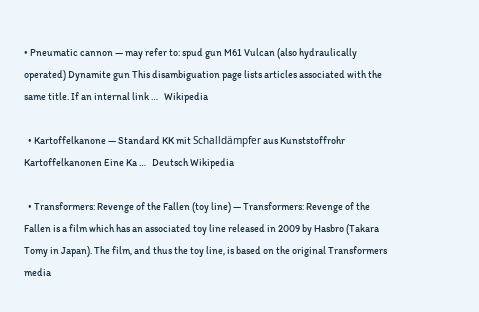• Pneumatic cannon — may refer to: spud gun M61 Vulcan (also hydraulically operated) Dynamite gun This disambiguation page lists articles associated with the same title. If an internal link …   Wikipedia

  • Kartoffelkanone — Standard KK mit Schalldämpfer aus Kunststoffrohr Kartoffelkanonen Eine Ka …   Deutsch Wikipedia

  • Transformers: Revenge of the Fallen (toy line) — Transformers: Revenge of the Fallen is a film which has an associated toy line released in 2009 by Hasbro (Takara Tomy in Japan). The film, and thus the toy line, is based on the original Transformers media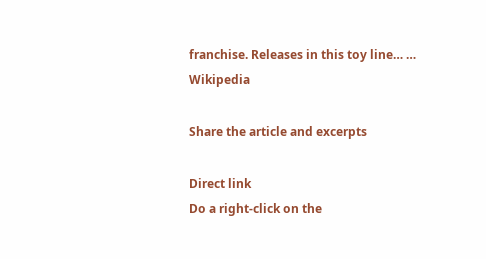franchise. Releases in this toy line… …   Wikipedia

Share the article and excerpts

Direct link
Do a right-click on the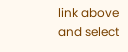link above
and select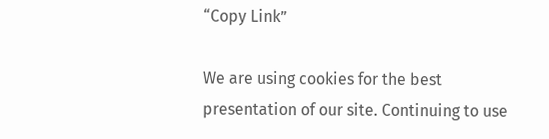“Copy Link”

We are using cookies for the best presentation of our site. Continuing to use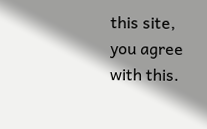this site, you agree with this.